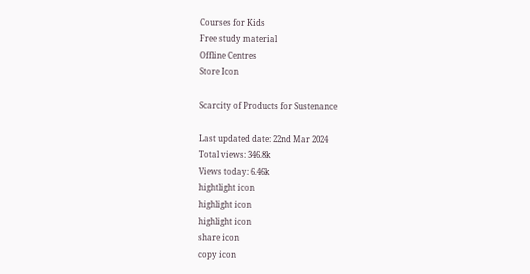Courses for Kids
Free study material
Offline Centres
Store Icon

Scarcity of Products for Sustenance

Last updated date: 22nd Mar 2024
Total views: 346.8k
Views today: 6.46k
hightlight icon
highlight icon
highlight icon
share icon
copy icon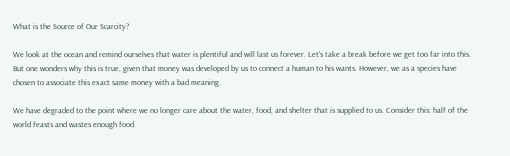What is the Source of Our Scarcity?

We look at the ocean and remind ourselves that water is plentiful and will last us forever. Let's take a break before we get too far into this. But one wonders why this is true, given that money was developed by us to connect a human to his wants. However, we as a species have chosen to associate this exact same money with a bad meaning.

We have degraded to the point where we no longer care about the water, food, and shelter that is supplied to us. Consider this: half of the world feasts and wastes enough food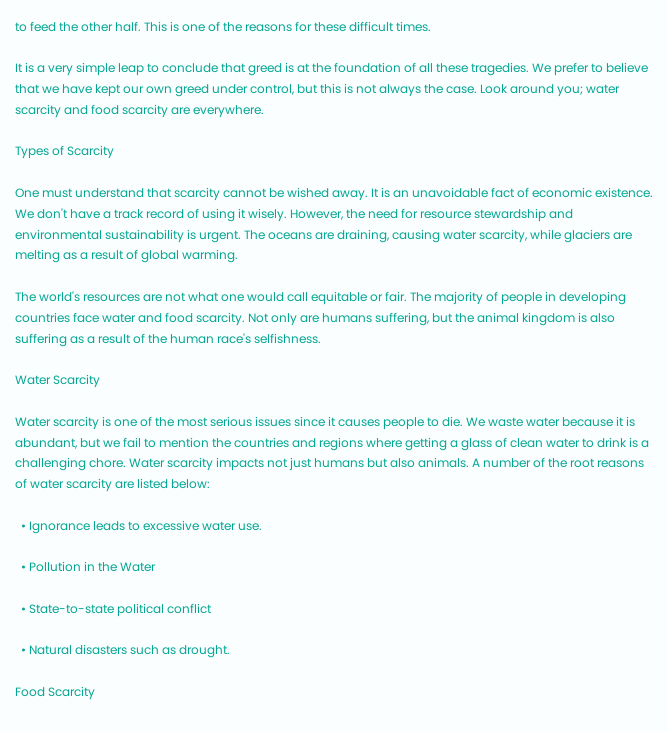to feed the other half. This is one of the reasons for these difficult times.

It is a very simple leap to conclude that greed is at the foundation of all these tragedies. We prefer to believe that we have kept our own greed under control, but this is not always the case. Look around you; water scarcity and food scarcity are everywhere.

Types of Scarcity

One must understand that scarcity cannot be wished away. It is an unavoidable fact of economic existence. We don't have a track record of using it wisely. However, the need for resource stewardship and environmental sustainability is urgent. The oceans are draining, causing water scarcity, while glaciers are melting as a result of global warming.

The world's resources are not what one would call equitable or fair. The majority of people in developing countries face water and food scarcity. Not only are humans suffering, but the animal kingdom is also suffering as a result of the human race's selfishness.

Water Scarcity

Water scarcity is one of the most serious issues since it causes people to die. We waste water because it is abundant, but we fail to mention the countries and regions where getting a glass of clean water to drink is a challenging chore. Water scarcity impacts not just humans but also animals. A number of the root reasons of water scarcity are listed below:

  • Ignorance leads to excessive water use.

  • Pollution in the Water

  • State-to-state political conflict

  • Natural disasters such as drought.

Food Scarcity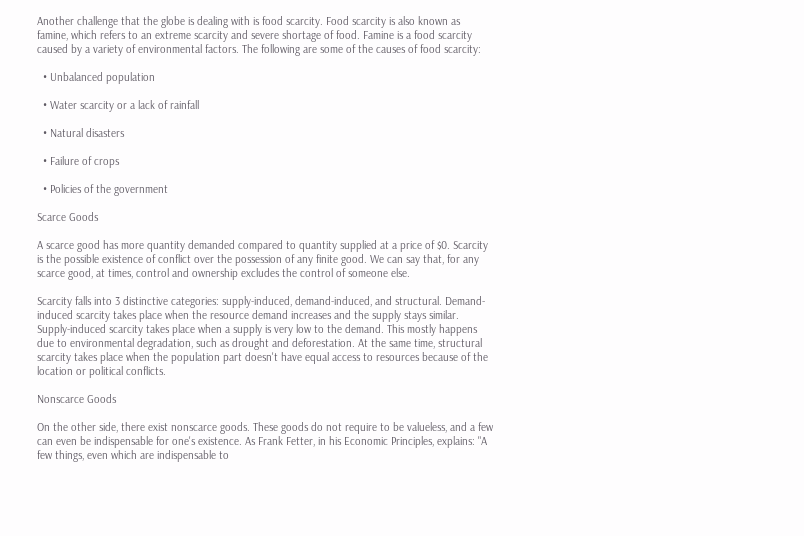Another challenge that the globe is dealing with is food scarcity. Food scarcity is also known as famine, which refers to an extreme scarcity and severe shortage of food. Famine is a food scarcity caused by a variety of environmental factors. The following are some of the causes of food scarcity:

  • Unbalanced population

  • Water scarcity or a lack of rainfall

  • Natural disasters

  • Failure of crops

  • Policies of the government

Scarce Goods

A scarce good has more quantity demanded compared to quantity supplied at a price of $0. Scarcity is the possible existence of conflict over the possession of any finite good. We can say that, for any scarce good, at times, control and ownership excludes the control of someone else.

Scarcity falls into 3 distinctive categories: supply-induced, demand-induced, and structural. Demand-induced scarcity takes place when the resource demand increases and the supply stays similar. Supply-induced scarcity takes place when a supply is very low to the demand. This mostly happens due to environmental degradation, such as drought and deforestation. At the same time, structural scarcity takes place when the population part doesn't have equal access to resources because of the location or political conflicts.

Nonscarce Goods

On the other side, there exist nonscarce goods. These goods do not require to be valueless, and a few can even be indispensable for one's existence. As Frank Fetter, in his Economic Principles, explains: "A few things, even which are indispensable to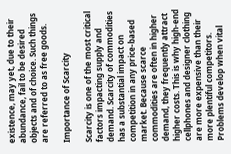existence, may yet, due to their abundance, fail to be desired objects and of choice. Such things are referred to as free goods.

Importance of Scarcity

Scarcity is one of the most critical factors impacting supply and demand. Scarcity of commodities has a substantial impact on competition in any price-based market. Because scarce commodities are often in higher demand, they frequently attract higher costs. This is why high-end cellphones and designer clothing are more expensive than their more plentiful competitors. Problems develop when vital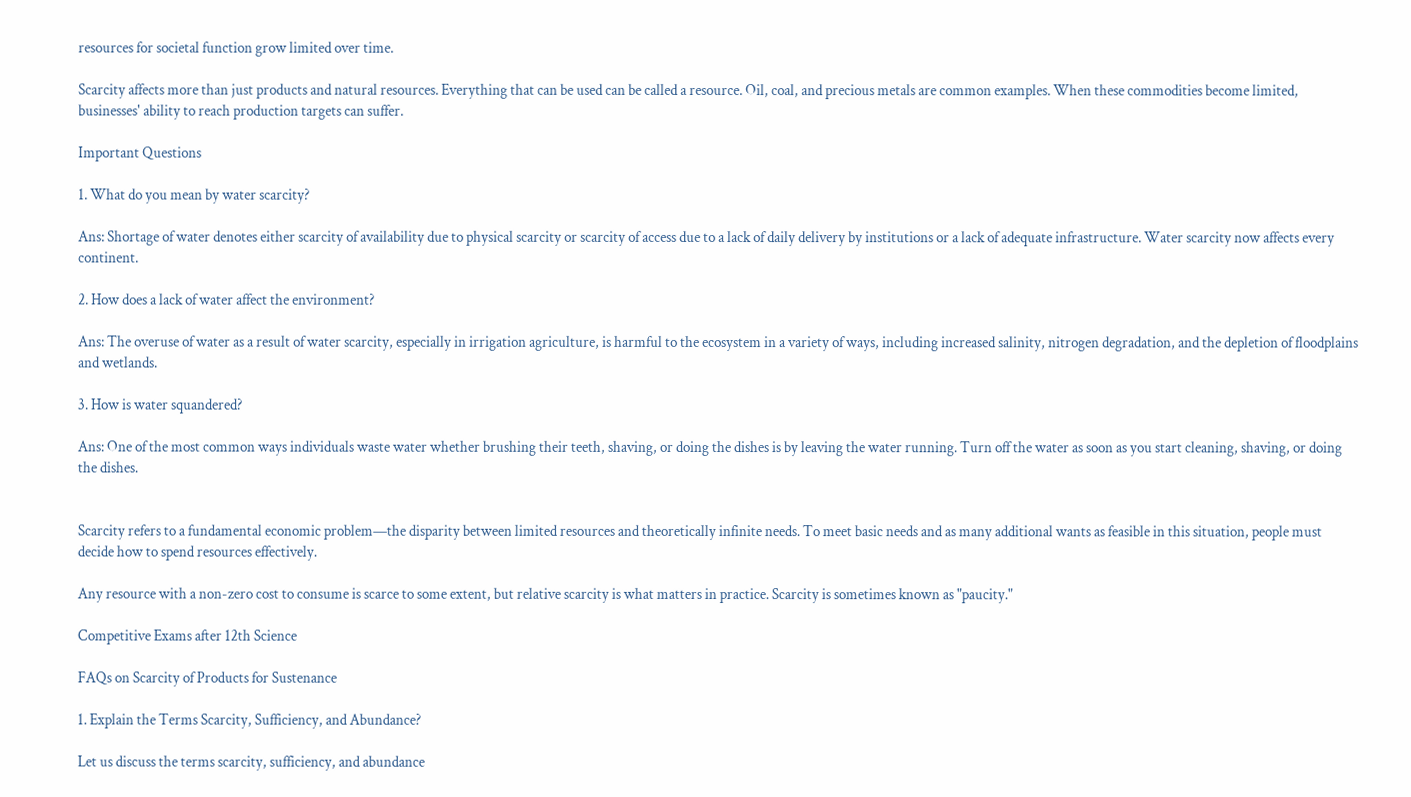resources for societal function grow limited over time.

Scarcity affects more than just products and natural resources. Everything that can be used can be called a resource. Oil, coal, and precious metals are common examples. When these commodities become limited, businesses' ability to reach production targets can suffer.

Important Questions

1. What do you mean by water scarcity?

Ans: Shortage of water denotes either scarcity of availability due to physical scarcity or scarcity of access due to a lack of daily delivery by institutions or a lack of adequate infrastructure. Water scarcity now affects every continent.

2. How does a lack of water affect the environment?

Ans: The overuse of water as a result of water scarcity, especially in irrigation agriculture, is harmful to the ecosystem in a variety of ways, including increased salinity, nitrogen degradation, and the depletion of floodplains and wetlands.

3. How is water squandered?

Ans: One of the most common ways individuals waste water whether brushing their teeth, shaving, or doing the dishes is by leaving the water running. Turn off the water as soon as you start cleaning, shaving, or doing the dishes.


Scarcity refers to a fundamental economic problem—the disparity between limited resources and theoretically infinite needs. To meet basic needs and as many additional wants as feasible in this situation, people must decide how to spend resources effectively.

Any resource with a non-zero cost to consume is scarce to some extent, but relative scarcity is what matters in practice. Scarcity is sometimes known as "paucity."

Competitive Exams after 12th Science

FAQs on Scarcity of Products for Sustenance

1. Explain the Terms Scarcity, Sufficiency, and Abundance?

Let us discuss the terms scarcity, sufficiency, and abundance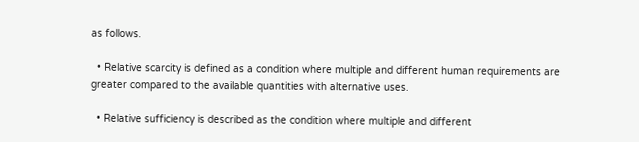as follows.

  • Relative scarcity is defined as a condition where multiple and different human requirements are greater compared to the available quantities with alternative uses.

  • Relative sufficiency is described as the condition where multiple and different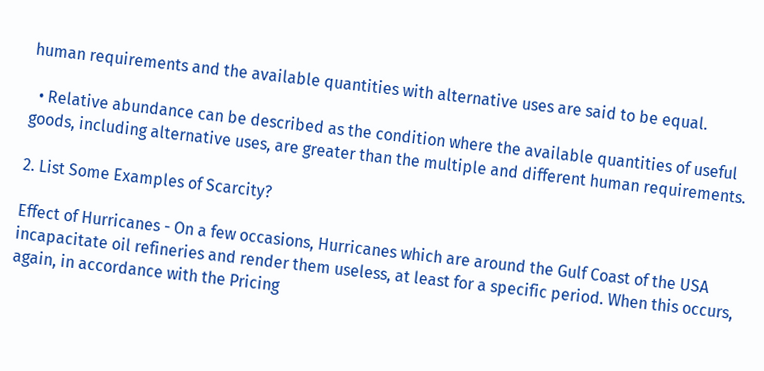human requirements and the available quantities with alternative uses are said to be equal.

  • Relative abundance can be described as the condition where the available quantities of useful goods, including alternative uses, are greater than the multiple and different human requirements.

2. List Some Examples of Scarcity?

Effect of Hurricanes - On a few occasions, Hurricanes which are around the Gulf Coast of the USA incapacitate oil refineries and render them useless, at least for a specific period. When this occurs, again, in accordance with the Pricing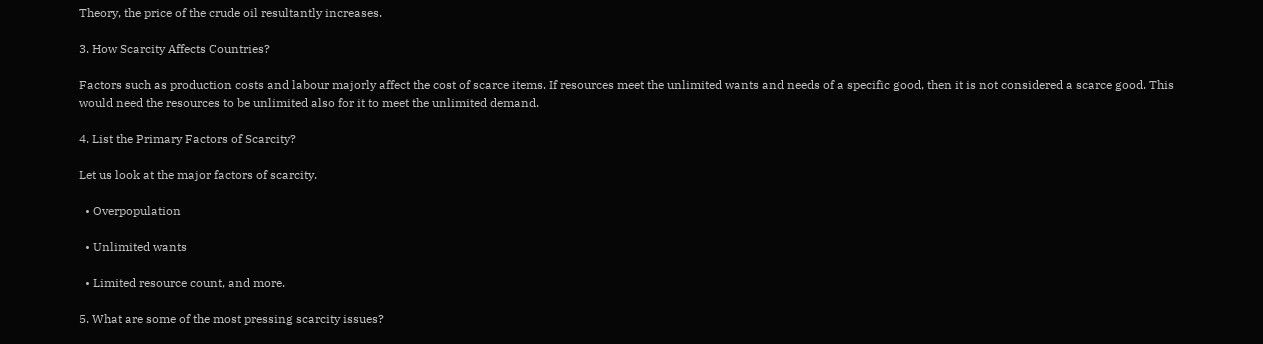Theory, the price of the crude oil resultantly increases.

3. How Scarcity Affects Countries?

Factors such as production costs and labour majorly affect the cost of scarce items. If resources meet the unlimited wants and needs of a specific good, then it is not considered a scarce good. This would need the resources to be unlimited also for it to meet the unlimited demand.

4. List the Primary Factors of Scarcity?

Let us look at the major factors of scarcity.

  • Overpopulation

  • Unlimited wants

  • Limited resource count, and more.

5. What are some of the most pressing scarcity issues?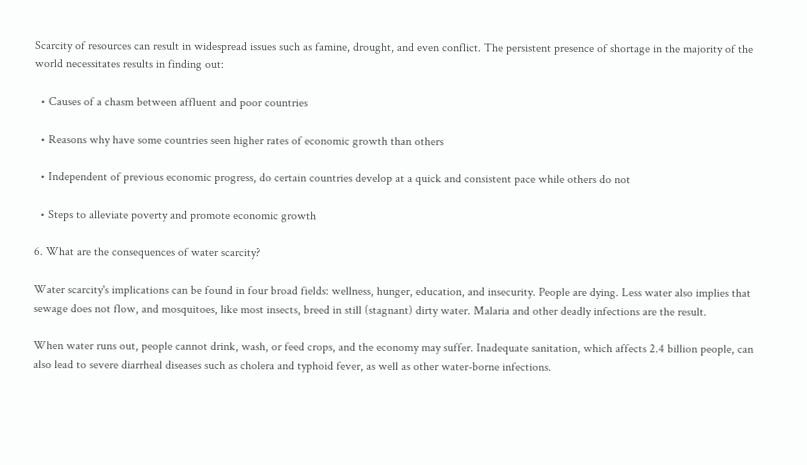Scarcity of resources can result in widespread issues such as famine, drought, and even conflict. The persistent presence of shortage in the majority of the world necessitates results in finding out:

  • Causes of a chasm between affluent and poor countries

  • Reasons why have some countries seen higher rates of economic growth than others

  • Independent of previous economic progress, do certain countries develop at a quick and consistent pace while others do not

  • Steps to alleviate poverty and promote economic growth

6. What are the consequences of water scarcity?

Water scarcity's implications can be found in four broad fields: wellness, hunger, education, and insecurity. People are dying. Less water also implies that sewage does not flow, and mosquitoes, like most insects, breed in still (stagnant) dirty water. Malaria and other deadly infections are the result.

When water runs out, people cannot drink, wash, or feed crops, and the economy may suffer. Inadequate sanitation, which affects 2.4 billion people, can also lead to severe diarrheal diseases such as cholera and typhoid fever, as well as other water-borne infections.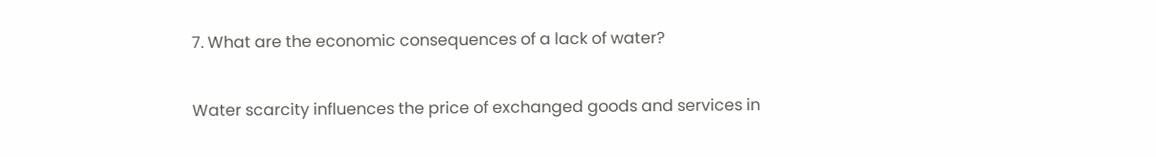7. What are the economic consequences of a lack of water?

Water scarcity influences the price of exchanged goods and services in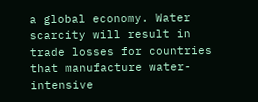a global economy. Water scarcity will result in trade losses for countries that manufacture water-intensive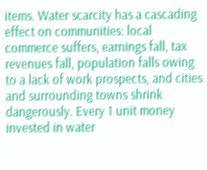items. Water scarcity has a cascading effect on communities: local commerce suffers, earnings fall, tax revenues fall, population falls owing to a lack of work prospects, and cities and surrounding towns shrink dangerously. Every 1 unit money invested in water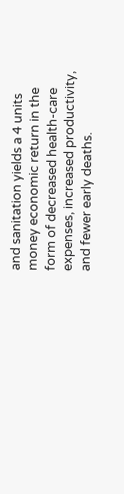and sanitation yields a 4 units money economic return in the form of decreased health-care expenses, increased productivity, and fewer early deaths.